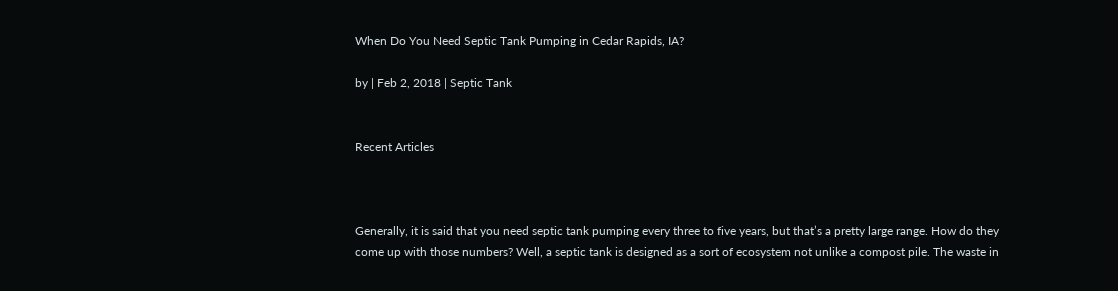When Do You Need Septic Tank Pumping in Cedar Rapids, IA?

by | Feb 2, 2018 | Septic Tank


Recent Articles



Generally, it is said that you need septic tank pumping every three to five years, but that’s a pretty large range. How do they come up with those numbers? Well, a septic tank is designed as a sort of ecosystem not unlike a compost pile. The waste in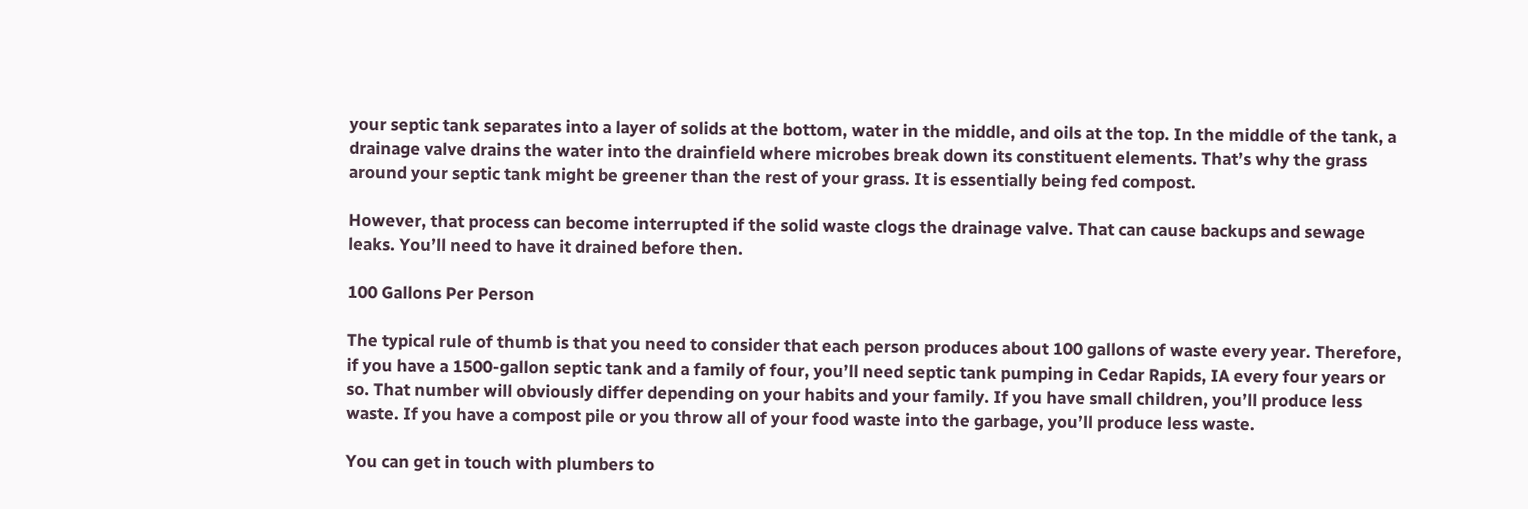your septic tank separates into a layer of solids at the bottom, water in the middle, and oils at the top. In the middle of the tank, a drainage valve drains the water into the drainfield where microbes break down its constituent elements. That’s why the grass around your septic tank might be greener than the rest of your grass. It is essentially being fed compost.

However, that process can become interrupted if the solid waste clogs the drainage valve. That can cause backups and sewage leaks. You’ll need to have it drained before then.

100 Gallons Per Person

The typical rule of thumb is that you need to consider that each person produces about 100 gallons of waste every year. Therefore, if you have a 1500-gallon septic tank and a family of four, you’ll need septic tank pumping in Cedar Rapids, IA every four years or so. That number will obviously differ depending on your habits and your family. If you have small children, you’ll produce less waste. If you have a compost pile or you throw all of your food waste into the garbage, you’ll produce less waste.

You can get in touch with plumbers to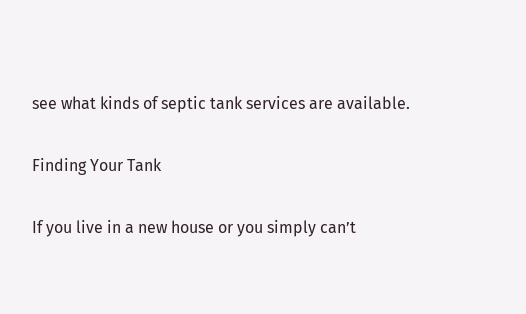see what kinds of septic tank services are available.

Finding Your Tank

If you live in a new house or you simply can’t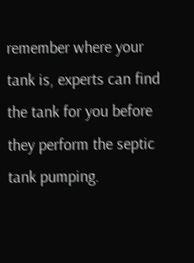remember where your tank is, experts can find the tank for you before they perform the septic tank pumping.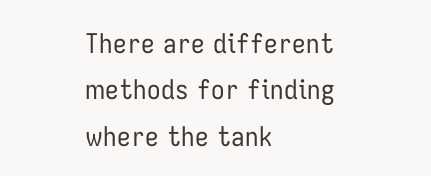There are different methods for finding where the tank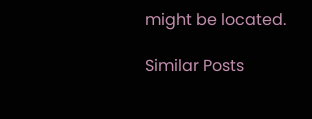might be located.

Similar Posts